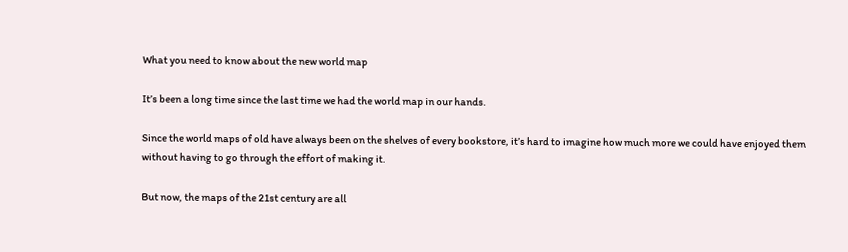What you need to know about the new world map

It’s been a long time since the last time we had the world map in our hands.

Since the world maps of old have always been on the shelves of every bookstore, it’s hard to imagine how much more we could have enjoyed them without having to go through the effort of making it.

But now, the maps of the 21st century are all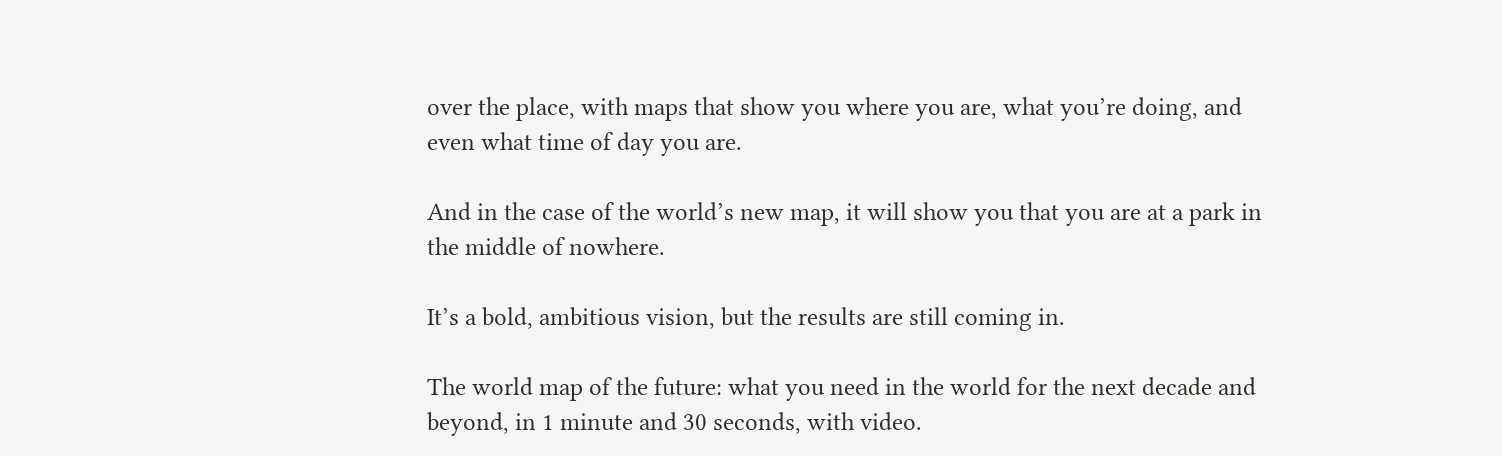over the place, with maps that show you where you are, what you’re doing, and even what time of day you are.

And in the case of the world’s new map, it will show you that you are at a park in the middle of nowhere.

It’s a bold, ambitious vision, but the results are still coming in.

The world map of the future: what you need in the world for the next decade and beyond, in 1 minute and 30 seconds, with video.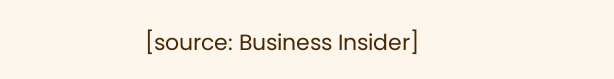[source: Business Insider]